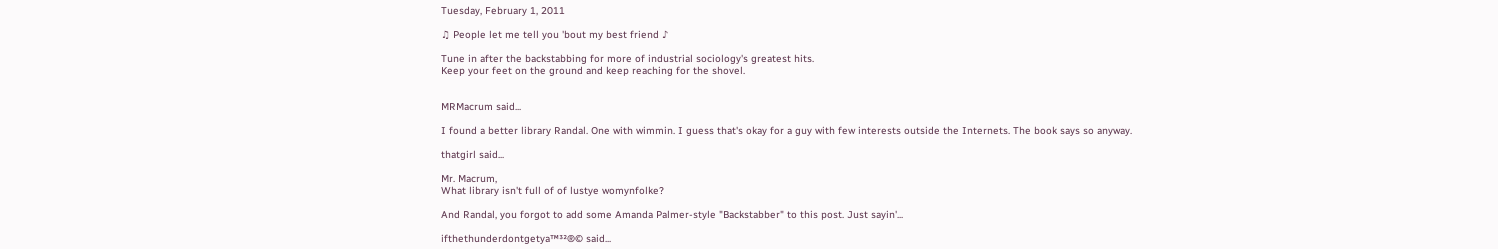Tuesday, February 1, 2011

♫ People let me tell you 'bout my best friend ♪

Tune in after the backstabbing for more of industrial sociology's greatest hits.
Keep your feet on the ground and keep reaching for the shovel.


MRMacrum said...

I found a better library Randal. One with wimmin. I guess that's okay for a guy with few interests outside the Internets. The book says so anyway.

thatgirl said...

Mr. Macrum,
What library isn't full of of lustye womynfolke?

And Randal, you forgot to add some Amanda Palmer-style "Backstabber" to this post. Just sayin'...

ifthethunderdontgetya™³²®© said...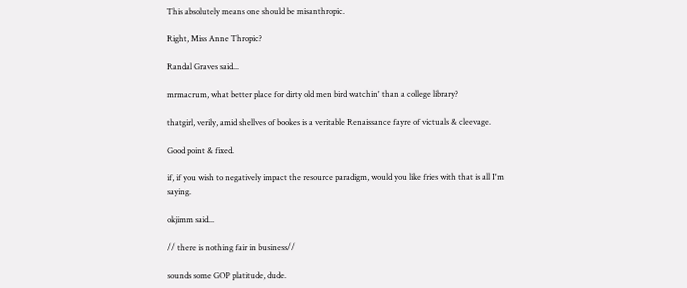This absolutely means one should be misanthropic.

Right, Miss Anne Thropic?

Randal Graves said...

mrmacrum, what better place for dirty old men bird watchin' than a college library?

thatgirl, verily, amid shellves of bookes is a veritable Renaissance fayre of victuals & cleevage.

Good point & fixed.

if, if you wish to negatively impact the resource paradigm, would you like fries with that is all I'm saying.

okjimm said...

// there is nothing fair in business//

sounds some GOP platitude, dude.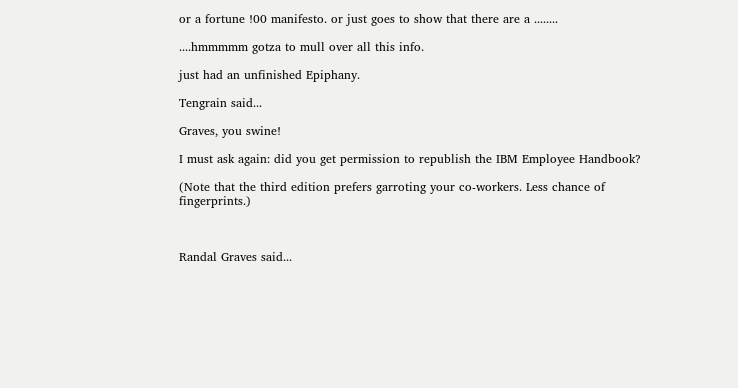or a fortune !00 manifesto. or just goes to show that there are a ........

....hmmmmm gotza to mull over all this info.

just had an unfinished Epiphany.

Tengrain said...

Graves, you swine!

I must ask again: did you get permission to republish the IBM Employee Handbook?

(Note that the third edition prefers garroting your co-workers. Less chance of fingerprints.)



Randal Graves said...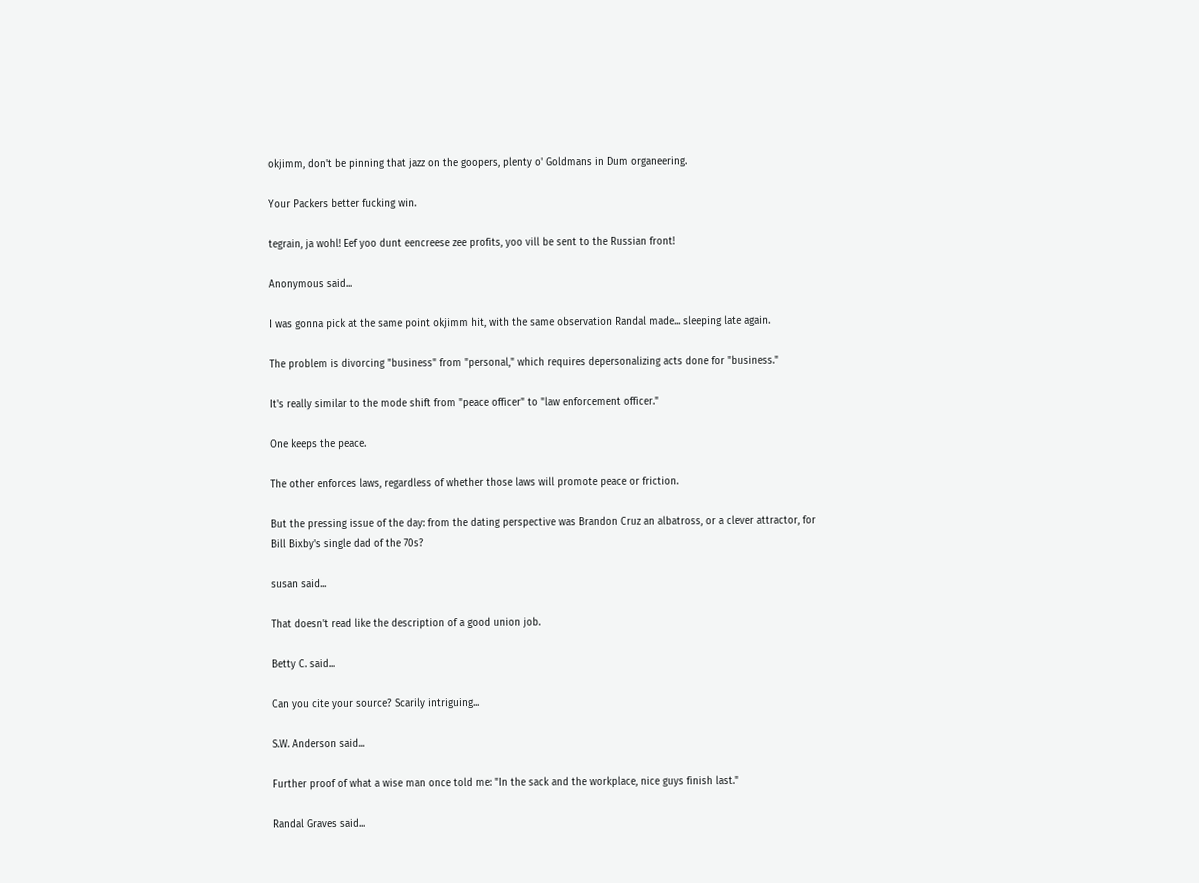okjimm, don't be pinning that jazz on the goopers, plenty o' Goldmans in Dum organeering.

Your Packers better fucking win.

tegrain, ja wohl! Eef yoo dunt eencreese zee profits, yoo vill be sent to the Russian front!

Anonymous said...

I was gonna pick at the same point okjimm hit, with the same observation Randal made... sleeping late again.

The problem is divorcing "business" from "personal," which requires depersonalizing acts done for "business."

It's really similar to the mode shift from "peace officer" to "law enforcement officer."

One keeps the peace.

The other enforces laws, regardless of whether those laws will promote peace or friction.

But the pressing issue of the day: from the dating perspective was Brandon Cruz an albatross, or a clever attractor, for Bill Bixby's single dad of the 70s?

susan said...

That doesn't read like the description of a good union job.

Betty C. said...

Can you cite your source? Scarily intriguing...

S.W. Anderson said...

Further proof of what a wise man once told me: "In the sack and the workplace, nice guys finish last."

Randal Graves said...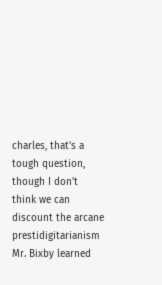charles, that's a tough question, though I don't think we can discount the arcane prestidigitarianism Mr. Bixby learned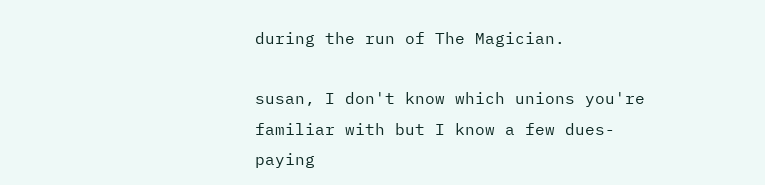during the run of The Magician.

susan, I don't know which unions you're familiar with but I know a few dues-paying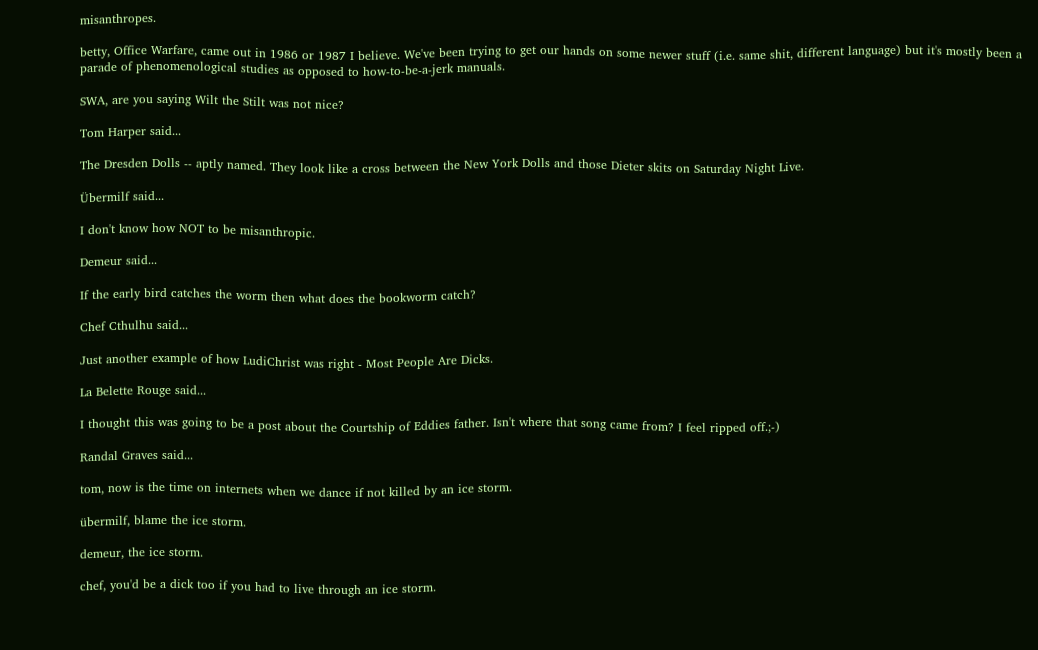misanthropes.

betty, Office Warfare, came out in 1986 or 1987 I believe. We've been trying to get our hands on some newer stuff (i.e. same shit, different language) but it's mostly been a parade of phenomenological studies as opposed to how-to-be-a-jerk manuals.

SWA, are you saying Wilt the Stilt was not nice?

Tom Harper said...

The Dresden Dolls -- aptly named. They look like a cross between the New York Dolls and those Dieter skits on Saturday Night Live.

Übermilf said...

I don't know how NOT to be misanthropic.

Demeur said...

If the early bird catches the worm then what does the bookworm catch?

Chef Cthulhu said...

Just another example of how LudiChrist was right - Most People Are Dicks.

La Belette Rouge said...

I thought this was going to be a post about the Courtship of Eddies father. Isn't where that song came from? I feel ripped off.;-)

Randal Graves said...

tom, now is the time on internets when we dance if not killed by an ice storm.

übermilf, blame the ice storm.

demeur, the ice storm.

chef, you'd be a dick too if you had to live through an ice storm.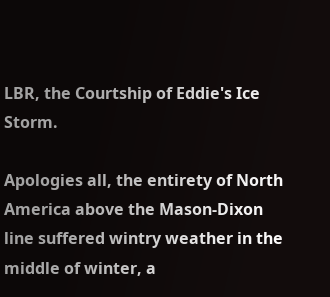LBR, the Courtship of Eddie's Ice Storm.

Apologies all, the entirety of North America above the Mason-Dixon line suffered wintry weather in the middle of winter, a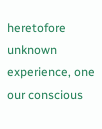heretofore unknown experience, one our conscious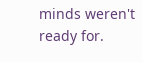minds weren't ready for.